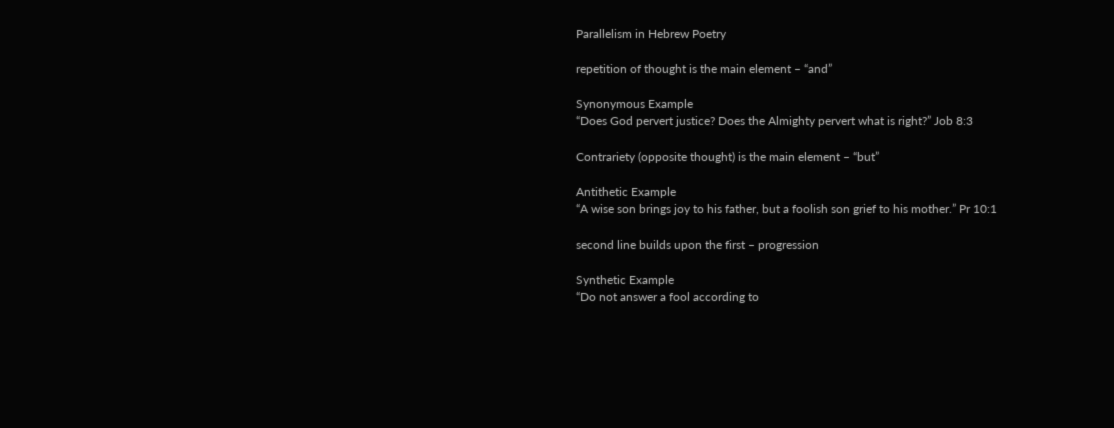Parallelism in Hebrew Poetry

repetition of thought is the main element – “and”

Synonymous Example
“Does God pervert justice? Does the Almighty pervert what is right?” Job 8:3

Contrariety (opposite thought) is the main element – “but”

Antithetic Example
“A wise son brings joy to his father, but a foolish son grief to his mother.” Pr 10:1

second line builds upon the first – progression

Synthetic Example
“Do not answer a fool according to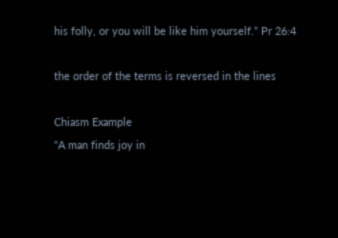his folly, or you will be like him yourself.” Pr 26:4

the order of the terms is reversed in the lines

Chiasm Example
“A man finds joy in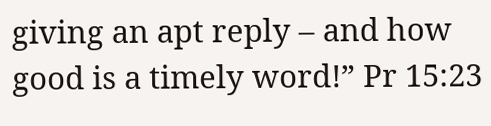giving an apt reply – and how good is a timely word!” Pr 15:23